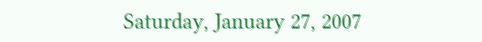Saturday, January 27, 2007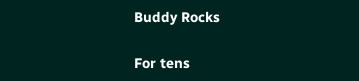Buddy Rocks

For tens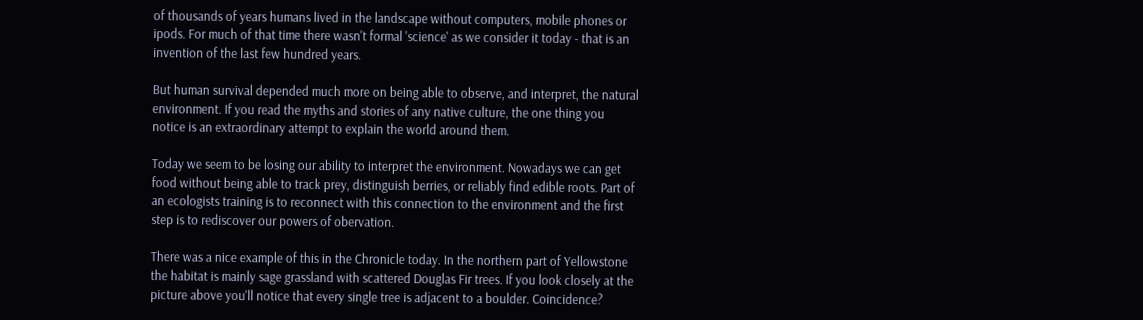of thousands of years humans lived in the landscape without computers, mobile phones or ipods. For much of that time there wasn't formal 'science' as we consider it today - that is an invention of the last few hundred years.

But human survival depended much more on being able to observe, and interpret, the natural environment. If you read the myths and stories of any native culture, the one thing you notice is an extraordinary attempt to explain the world around them.

Today we seem to be losing our ability to interpret the environment. Nowadays we can get food without being able to track prey, distinguish berries, or reliably find edible roots. Part of an ecologists training is to reconnect with this connection to the environment and the first step is to rediscover our powers of obervation.

There was a nice example of this in the Chronicle today. In the northern part of Yellowstone the habitat is mainly sage grassland with scattered Douglas Fir trees. If you look closely at the picture above you'll notice that every single tree is adjacent to a boulder. Coincidence?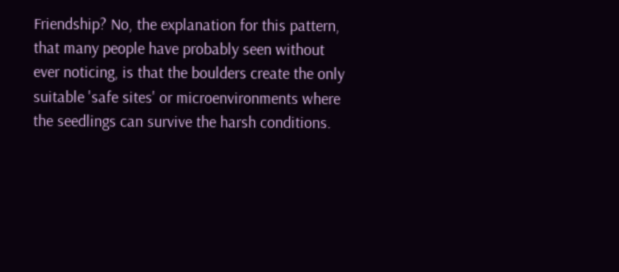Friendship? No, the explanation for this pattern, that many people have probably seen without ever noticing, is that the boulders create the only suitable 'safe sites' or microenvironments where the seedlings can survive the harsh conditions.